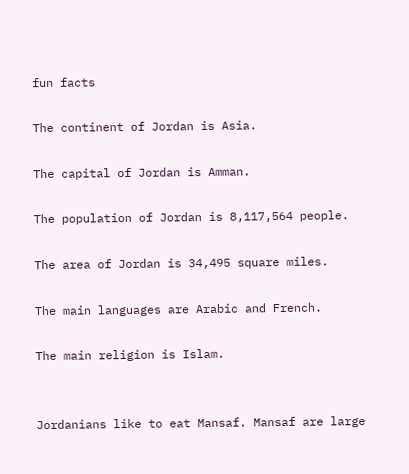fun facts

The continent of Jordan is Asia.

The capital of Jordan is Amman.

The population of Jordan is 8,117,564 people.

The area of Jordan is 34,495 square miles.

The main languages are Arabic and French.

The main religion is Islam.


Jordanians like to eat Mansaf. Mansaf are large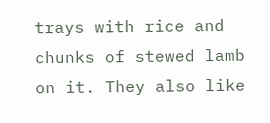trays with rice and chunks of stewed lamb on it. They also like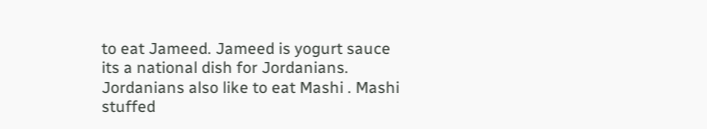to eat Jameed. Jameed is yogurt sauce its a national dish for Jordanians. Jordanians also like to eat Mashi . Mashi stuffed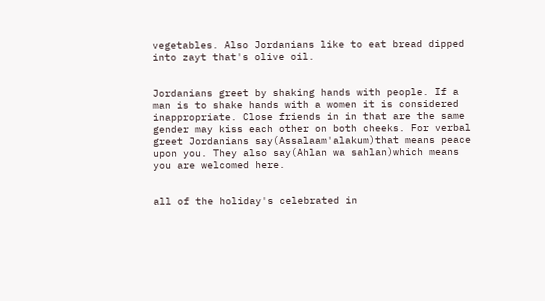vegetables. Also Jordanians like to eat bread dipped into zayt that's olive oil.


Jordanians greet by shaking hands with people. If a man is to shake hands with a women it is considered inappropriate. Close friends in in that are the same gender may kiss each other on both cheeks. For verbal greet Jordanians say(Assalaam'alakum)that means peace upon you. They also say(Ahlan wa sahlan)which means you are welcomed here.


all of the holiday's celebrated in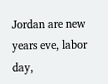Jordan are new years eve, labor day,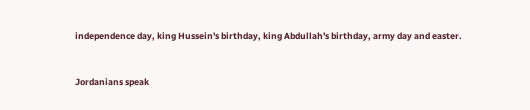independence day, king Hussein's birthday, king Abdullah's birthday, army day and easter.


Jordanians speak